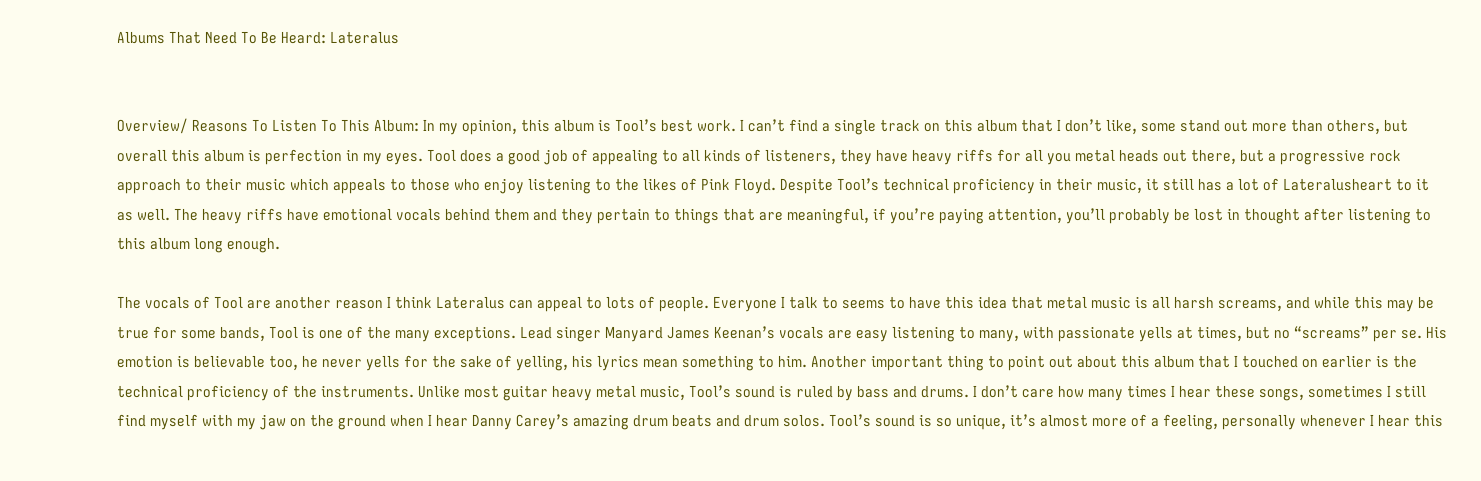Albums That Need To Be Heard: Lateralus


Overview/ Reasons To Listen To This Album: In my opinion, this album is Tool’s best work. I can’t find a single track on this album that I don’t like, some stand out more than others, but overall this album is perfection in my eyes. Tool does a good job of appealing to all kinds of listeners, they have heavy riffs for all you metal heads out there, but a progressive rock approach to their music which appeals to those who enjoy listening to the likes of Pink Floyd. Despite Tool’s technical proficiency in their music, it still has a lot of Lateralusheart to it as well. The heavy riffs have emotional vocals behind them and they pertain to things that are meaningful, if you’re paying attention, you’ll probably be lost in thought after listening to this album long enough.

The vocals of Tool are another reason I think Lateralus can appeal to lots of people. Everyone I talk to seems to have this idea that metal music is all harsh screams, and while this may be true for some bands, Tool is one of the many exceptions. Lead singer Manyard James Keenan’s vocals are easy listening to many, with passionate yells at times, but no “screams” per se. His emotion is believable too, he never yells for the sake of yelling, his lyrics mean something to him. Another important thing to point out about this album that I touched on earlier is the technical proficiency of the instruments. Unlike most guitar heavy metal music, Tool’s sound is ruled by bass and drums. I don’t care how many times I hear these songs, sometimes I still find myself with my jaw on the ground when I hear Danny Carey’s amazing drum beats and drum solos. Tool’s sound is so unique, it’s almost more of a feeling, personally whenever I hear this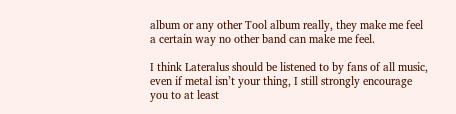album or any other Tool album really, they make me feel a certain way no other band can make me feel.

I think Lateralus should be listened to by fans of all music, even if metal isn’t your thing, I still strongly encourage you to at least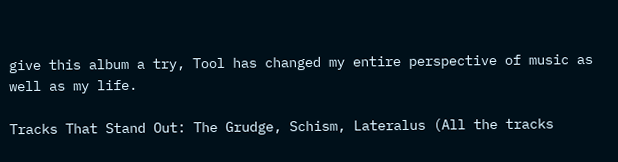give this album a try, Tool has changed my entire perspective of music as well as my life.

Tracks That Stand Out: The Grudge, Schism, Lateralus (All the tracks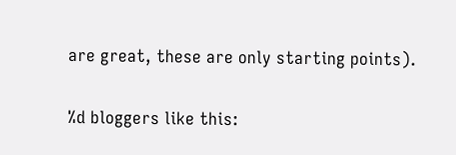are great, these are only starting points).

%d bloggers like this: